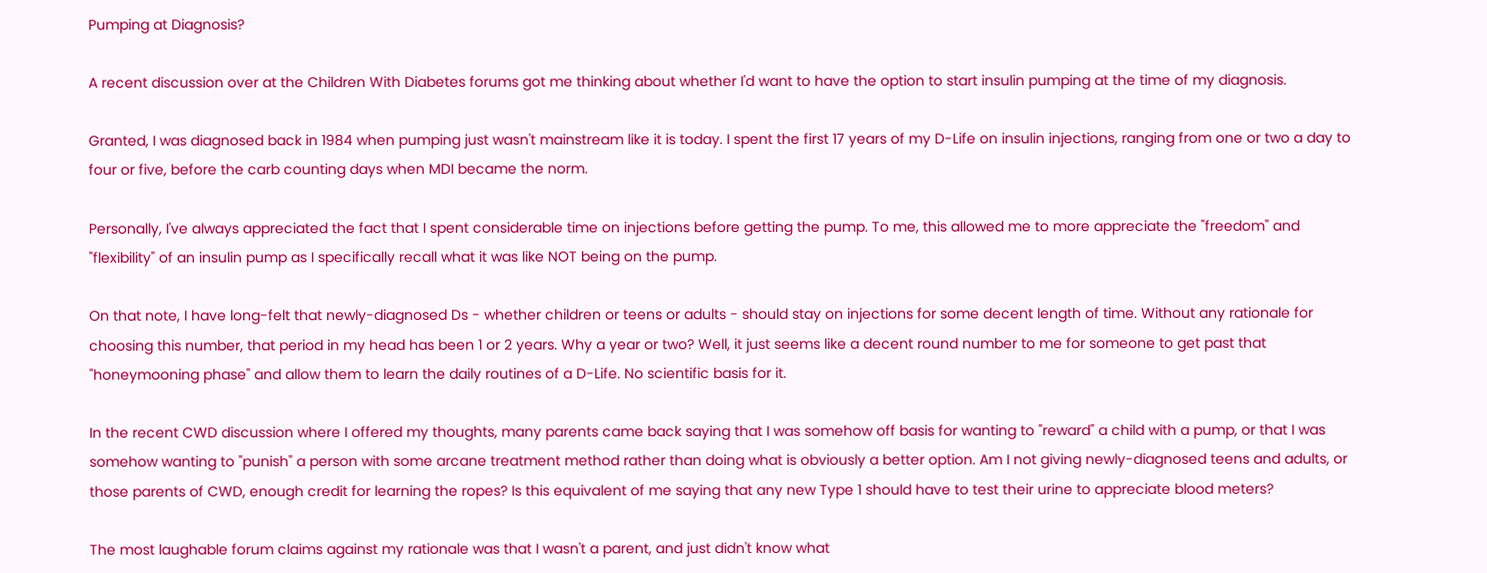Pumping at Diagnosis?

A recent discussion over at the Children With Diabetes forums got me thinking about whether I'd want to have the option to start insulin pumping at the time of my diagnosis.

Granted, I was diagnosed back in 1984 when pumping just wasn't mainstream like it is today. I spent the first 17 years of my D-Life on insulin injections, ranging from one or two a day to four or five, before the carb counting days when MDI became the norm.

Personally, I've always appreciated the fact that I spent considerable time on injections before getting the pump. To me, this allowed me to more appreciate the "freedom" and "flexibility" of an insulin pump as I specifically recall what it was like NOT being on the pump.

On that note, I have long-felt that newly-diagnosed Ds - whether children or teens or adults - should stay on injections for some decent length of time. Without any rationale for choosing this number, that period in my head has been 1 or 2 years. Why a year or two? Well, it just seems like a decent round number to me for someone to get past that "honeymooning phase" and allow them to learn the daily routines of a D-Life. No scientific basis for it.

In the recent CWD discussion where I offered my thoughts, many parents came back saying that I was somehow off basis for wanting to "reward" a child with a pump, or that I was somehow wanting to "punish" a person with some arcane treatment method rather than doing what is obviously a better option. Am I not giving newly-diagnosed teens and adults, or those parents of CWD, enough credit for learning the ropes? Is this equivalent of me saying that any new Type 1 should have to test their urine to appreciate blood meters?

The most laughable forum claims against my rationale was that I wasn't a parent, and just didn't know what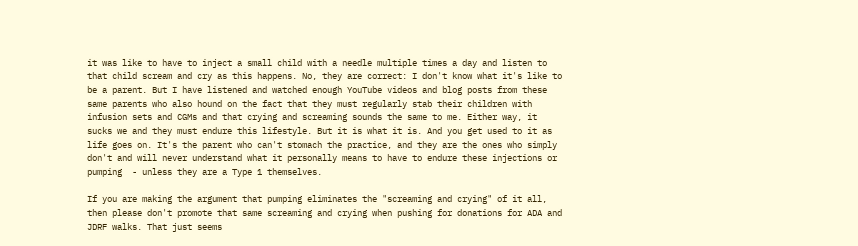it was like to have to inject a small child with a needle multiple times a day and listen to that child scream and cry as this happens. No, they are correct: I don't know what it's like to be a parent. But I have listened and watched enough YouTube videos and blog posts from these same parents who also hound on the fact that they must regularly stab their children with infusion sets and CGMs and that crying and screaming sounds the same to me. Either way, it sucks we and they must endure this lifestyle. But it is what it is. And you get used to it as life goes on. It's the parent who can't stomach the practice, and they are the ones who simply don't and will never understand what it personally means to have to endure these injections or pumping  - unless they are a Type 1 themselves.

If you are making the argument that pumping eliminates the "screaming and crying" of it all, then please don't promote that same screaming and crying when pushing for donations for ADA and JDRF walks. That just seems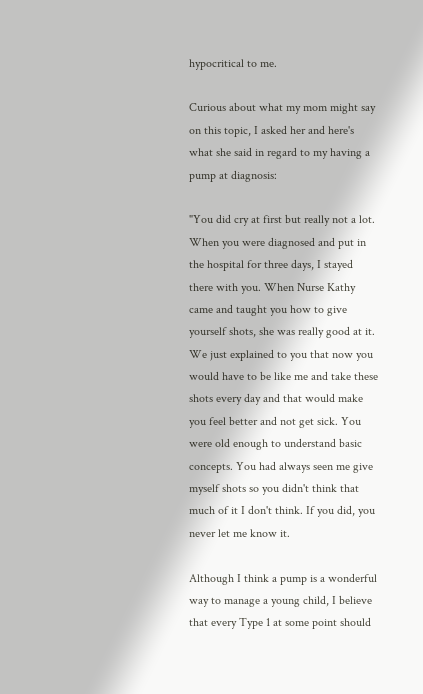hypocritical to me.

Curious about what my mom might say on this topic, I asked her and here's what she said in regard to my having a pump at diagnosis:

"You did cry at first but really not a lot. When you were diagnosed and put in the hospital for three days, I stayed there with you. When Nurse Kathy came and taught you how to give yourself shots, she was really good at it. We just explained to you that now you would have to be like me and take these shots every day and that would make you feel better and not get sick. You were old enough to understand basic concepts. You had always seen me give myself shots so you didn't think that much of it I don't think. If you did, you never let me know it.

Although I think a pump is a wonderful way to manage a young child, I believe that every Type 1 at some point should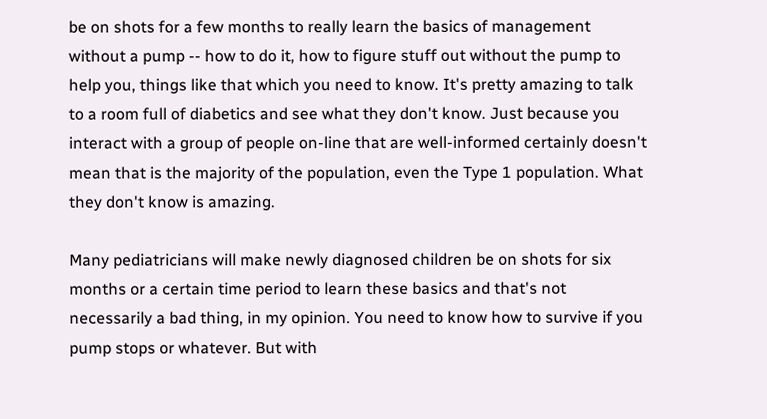be on shots for a few months to really learn the basics of management without a pump -- how to do it, how to figure stuff out without the pump to help you, things like that which you need to know. It's pretty amazing to talk to a room full of diabetics and see what they don't know. Just because you interact with a group of people on-line that are well-informed certainly doesn't mean that is the majority of the population, even the Type 1 population. What they don't know is amazing.

Many pediatricians will make newly diagnosed children be on shots for six months or a certain time period to learn these basics and that's not necessarily a bad thing, in my opinion. You need to know how to survive if you pump stops or whatever. But with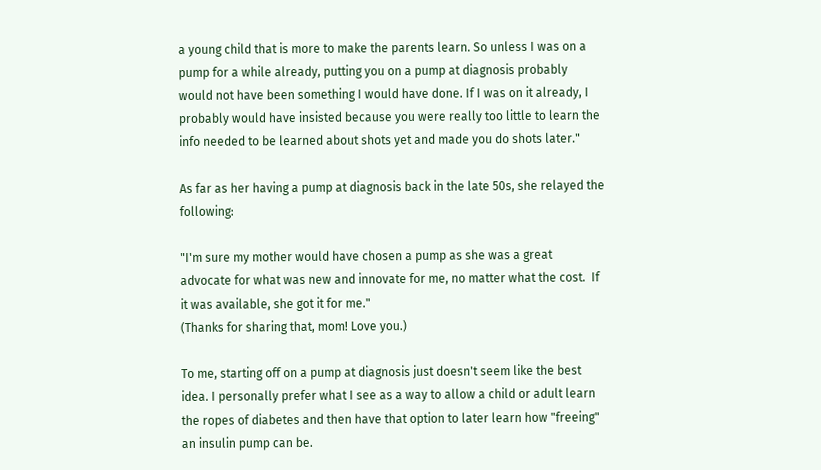a young child that is more to make the parents learn. So unless I was on a pump for a while already, putting you on a pump at diagnosis probably would not have been something I would have done. If I was on it already, I probably would have insisted because you were really too little to learn the info needed to be learned about shots yet and made you do shots later."

As far as her having a pump at diagnosis back in the late 50s, she relayed the following:

"I'm sure my mother would have chosen a pump as she was a great advocate for what was new and innovate for me, no matter what the cost.  If it was available, she got it for me."
(Thanks for sharing that, mom! Love you.)

To me, starting off on a pump at diagnosis just doesn't seem like the best idea. I personally prefer what I see as a way to allow a child or adult learn the ropes of diabetes and then have that option to later learn how "freeing" an insulin pump can be.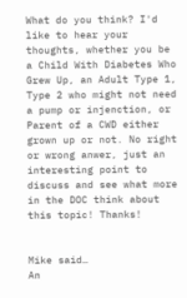What do you think? I'd like to hear your thoughts, whether you be a Child With Diabetes Who Grew Up, an Adult Type 1, Type 2 who might not need a pump or injenction, or Parent of a CWD either grown up or not. No right or wrong anwer, just an interesting point to discuss and see what more in the DOC think about this topic! Thanks!


Mike said…
An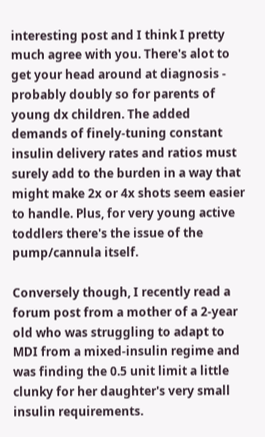interesting post and I think I pretty much agree with you. There's alot to get your head around at diagnosis - probably doubly so for parents of young dx children. The added demands of finely-tuning constant insulin delivery rates and ratios must surely add to the burden in a way that might make 2x or 4x shots seem easier to handle. Plus, for very young active toddlers there's the issue of the pump/cannula itself.

Conversely though, I recently read a forum post from a mother of a 2-year old who was struggling to adapt to MDI from a mixed-insulin regime and was finding the 0.5 unit limit a little clunky for her daughter's very small insulin requirements.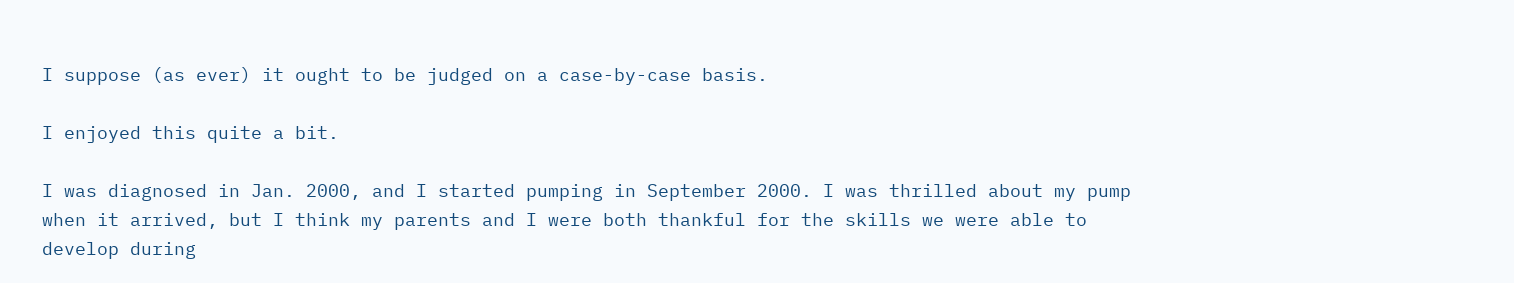I suppose (as ever) it ought to be judged on a case-by-case basis.

I enjoyed this quite a bit.

I was diagnosed in Jan. 2000, and I started pumping in September 2000. I was thrilled about my pump when it arrived, but I think my parents and I were both thankful for the skills we were able to develop during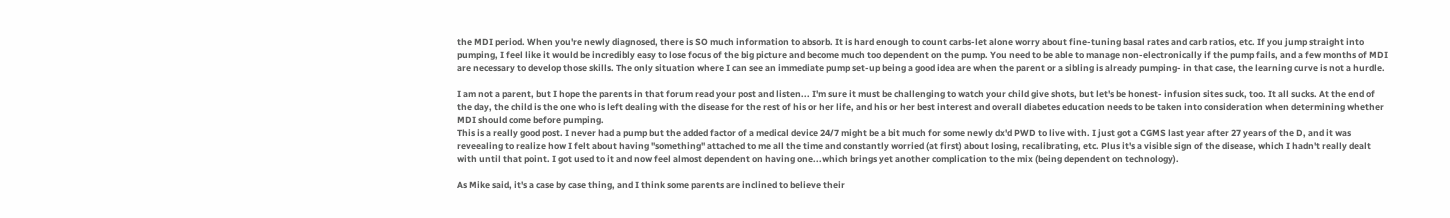the MDI period. When you're newly diagnosed, there is SO much information to absorb. It is hard enough to count carbs-let alone worry about fine-tuning basal rates and carb ratios, etc. If you jump straight into pumping, I feel like it would be incredibly easy to lose focus of the big picture and become much too dependent on the pump. You need to be able to manage non-electronically if the pump fails, and a few months of MDI are necessary to develop those skills. The only situation where I can see an immediate pump set-up being a good idea are when the parent or a sibling is already pumping- in that case, the learning curve is not a hurdle.

I am not a parent, but I hope the parents in that forum read your post and listen... I'm sure it must be challenging to watch your child give shots, but let's be honest- infusion sites suck, too. It all sucks. At the end of the day, the child is the one who is left dealing with the disease for the rest of his or her life, and his or her best interest and overall diabetes education needs to be taken into consideration when determining whether MDI should come before pumping.
This is a really good post. I never had a pump but the added factor of a medical device 24/7 might be a bit much for some newly dx'd PWD to live with. I just got a CGMS last year after 27 years of the D, and it was reveealing to realize how I felt about having "something" attached to me all the time and constantly worried (at first) about losing, recalibrating, etc. Plus it's a visible sign of the disease, which I hadn't really dealt with until that point. I got used to it and now feel almost dependent on having one...which brings yet another complication to the mix (being dependent on technology).

As Mike said, it's a case by case thing, and I think some parents are inclined to believe their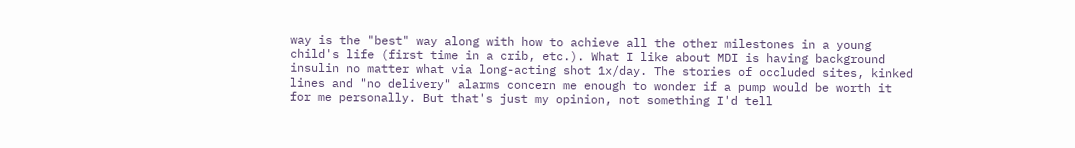way is the "best" way along with how to achieve all the other milestones in a young child's life (first time in a crib, etc.). What I like about MDI is having background insulin no matter what via long-acting shot 1x/day. The stories of occluded sites, kinked lines and "no delivery" alarms concern me enough to wonder if a pump would be worth it for me personally. But that's just my opinion, not something I'd tell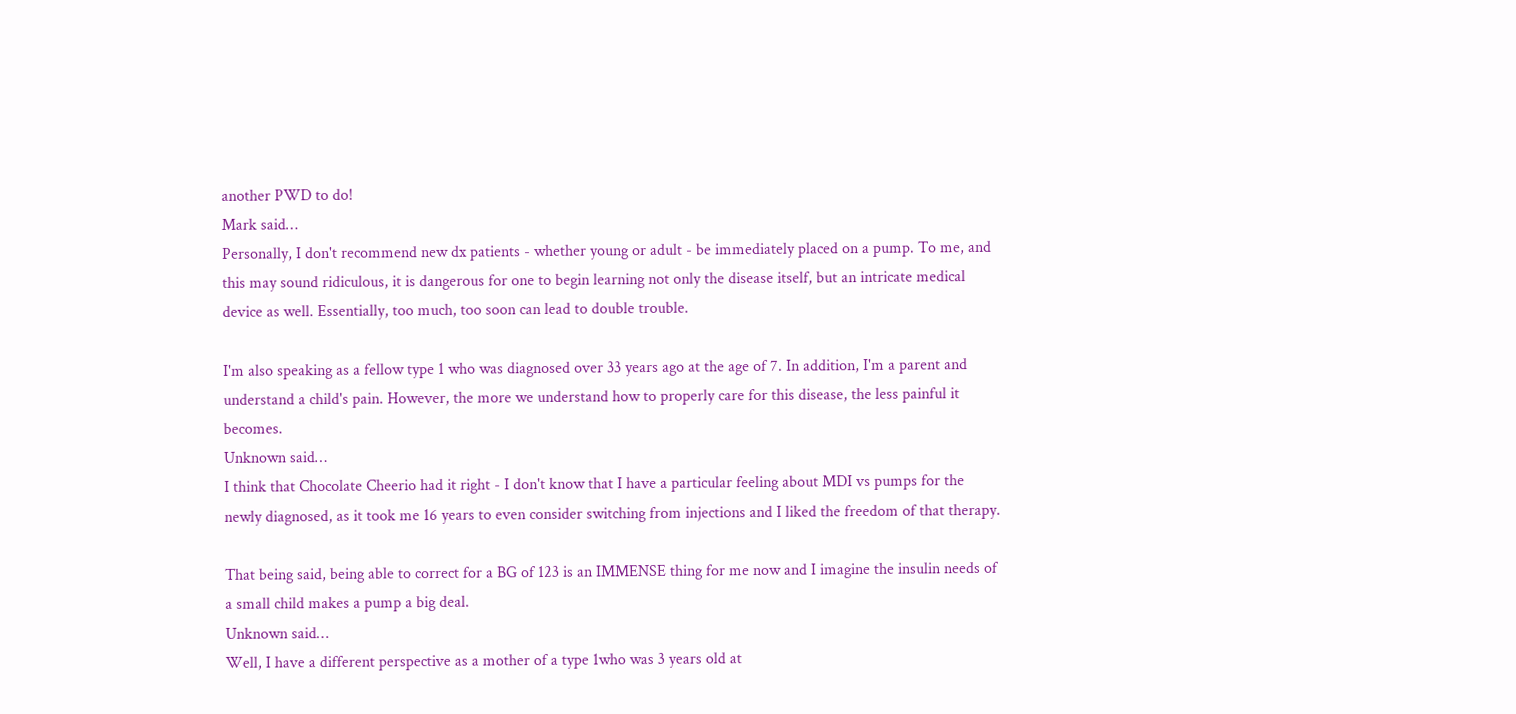another PWD to do!
Mark said…
Personally, I don't recommend new dx patients - whether young or adult - be immediately placed on a pump. To me, and this may sound ridiculous, it is dangerous for one to begin learning not only the disease itself, but an intricate medical device as well. Essentially, too much, too soon can lead to double trouble.

I'm also speaking as a fellow type 1 who was diagnosed over 33 years ago at the age of 7. In addition, I'm a parent and understand a child's pain. However, the more we understand how to properly care for this disease, the less painful it becomes.
Unknown said…
I think that Chocolate Cheerio had it right - I don't know that I have a particular feeling about MDI vs pumps for the newly diagnosed, as it took me 16 years to even consider switching from injections and I liked the freedom of that therapy.

That being said, being able to correct for a BG of 123 is an IMMENSE thing for me now and I imagine the insulin needs of a small child makes a pump a big deal.
Unknown said…
Well, I have a different perspective as a mother of a type 1who was 3 years old at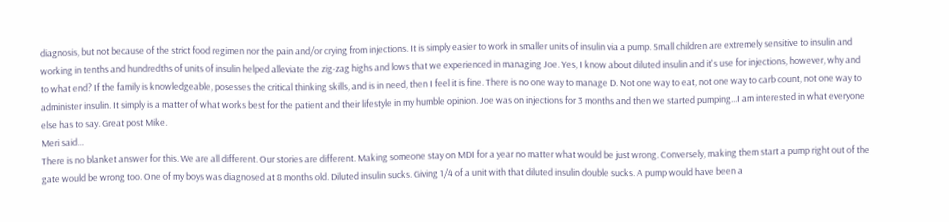diagnosis, but not because of the strict food regimen nor the pain and/or crying from injections. It is simply easier to work in smaller units of insulin via a pump. Small children are extremely sensitive to insulin and working in tenths and hundredths of units of insulin helped alleviate the zig-zag highs and lows that we experienced in managing Joe. Yes, I know about diluted insulin and it's use for injections, however, why and to what end? If the family is knowledgeable, posesses the critical thinking skills, and is in need, then I feel it is fine. There is no one way to manage D. Not one way to eat, not one way to carb count, not one way to administer insulin. It simply is a matter of what works best for the patient and their lifestyle in my humble opinion. Joe was on injections for 3 months and then we started pumping...I am interested in what everyone else has to say. Great post Mike.
Meri said…
There is no blanket answer for this. We are all different. Our stories are different. Making someone stay on MDI for a year no matter what would be just wrong. Conversely, making them start a pump right out of the gate would be wrong too. One of my boys was diagnosed at 8 months old. Diluted insulin sucks. Giving 1/4 of a unit with that diluted insulin double sucks. A pump would have been a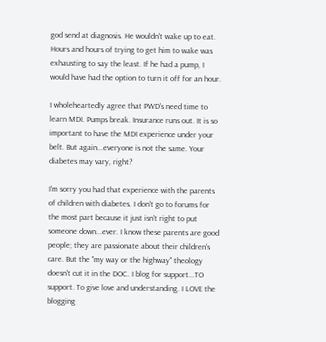god send at diagnosis. He wouldn't wake up to eat. Hours and hours of trying to get him to wake was exhausting to say the least. If he had a pump, I would have had the option to turn it off for an hour.

I wholeheartedly agree that PWD's need time to learn MDI. Pumps break. Insurance runs out. It is so important to have the MDI experience under your belt. But again...everyone is not the same. Your diabetes may vary, right?

I'm sorry you had that experience with the parents of children with diabetes. I don't go to forums for the most part because it just isn't right to put someone down...ever. I know these parents are good people; they are passionate about their children's care. But the "my way or the highway" theology doesn't cut it in the DOC. I blog for support...TO support. To give love and understanding. I LOVE the blogging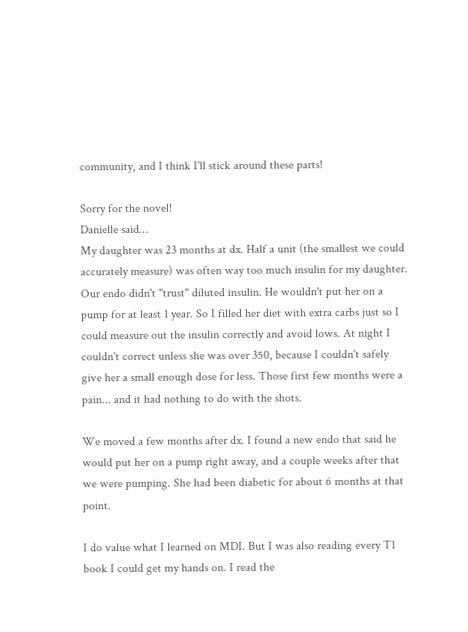community, and I think I'll stick around these parts!

Sorry for the novel!
Danielle said…
My daughter was 23 months at dx. Half a unit (the smallest we could accurately measure) was often way too much insulin for my daughter. Our endo didn't "trust" diluted insulin. He wouldn't put her on a pump for at least 1 year. So I filled her diet with extra carbs just so I could measure out the insulin correctly and avoid lows. At night I couldn't correct unless she was over 350, because I couldn't safely give her a small enough dose for less. Those first few months were a pain... and it had nothing to do with the shots.

We moved a few months after dx. I found a new endo that said he would put her on a pump right away, and a couple weeks after that we were pumping. She had been diabetic for about 6 months at that point.

I do value what I learned on MDI. But I was also reading every T1 book I could get my hands on. I read the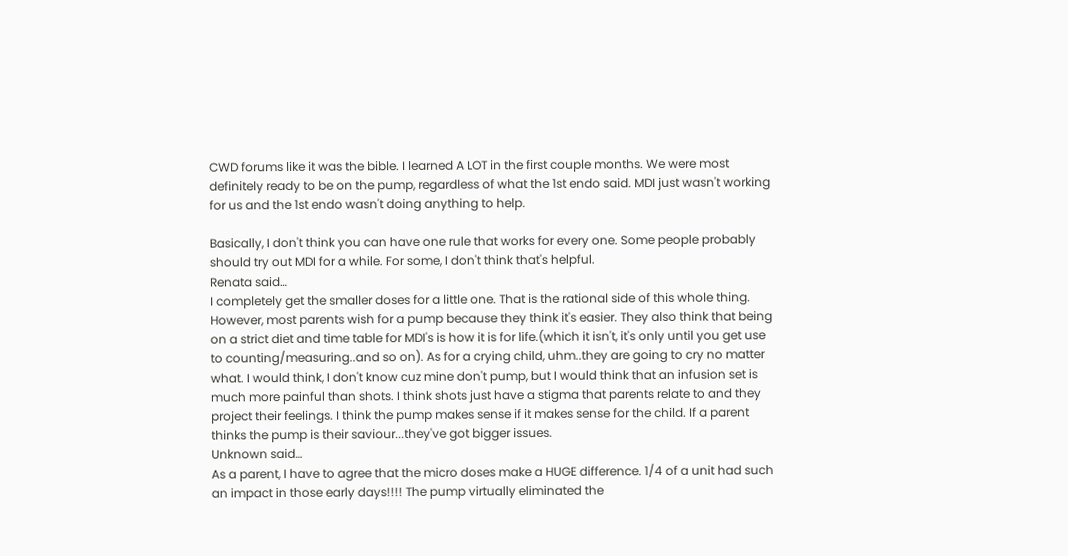CWD forums like it was the bible. I learned A LOT in the first couple months. We were most definitely ready to be on the pump, regardless of what the 1st endo said. MDI just wasn't working for us and the 1st endo wasn't doing anything to help.

Basically, I don't think you can have one rule that works for every one. Some people probably should try out MDI for a while. For some, I don't think that's helpful.
Renata said…
I completely get the smaller doses for a little one. That is the rational side of this whole thing. However, most parents wish for a pump because they think it's easier. They also think that being on a strict diet and time table for MDI's is how it is for life.(which it isn't, it's only until you get use to counting/measuring..and so on). As for a crying child, uhm..they are going to cry no matter what. I would think, I don't know cuz mine don't pump, but I would think that an infusion set is much more painful than shots. I think shots just have a stigma that parents relate to and they project their feelings. I think the pump makes sense if it makes sense for the child. If a parent thinks the pump is their saviour...they've got bigger issues.
Unknown said…
As a parent, I have to agree that the micro doses make a HUGE difference. 1/4 of a unit had such an impact in those early days!!!! The pump virtually eliminated the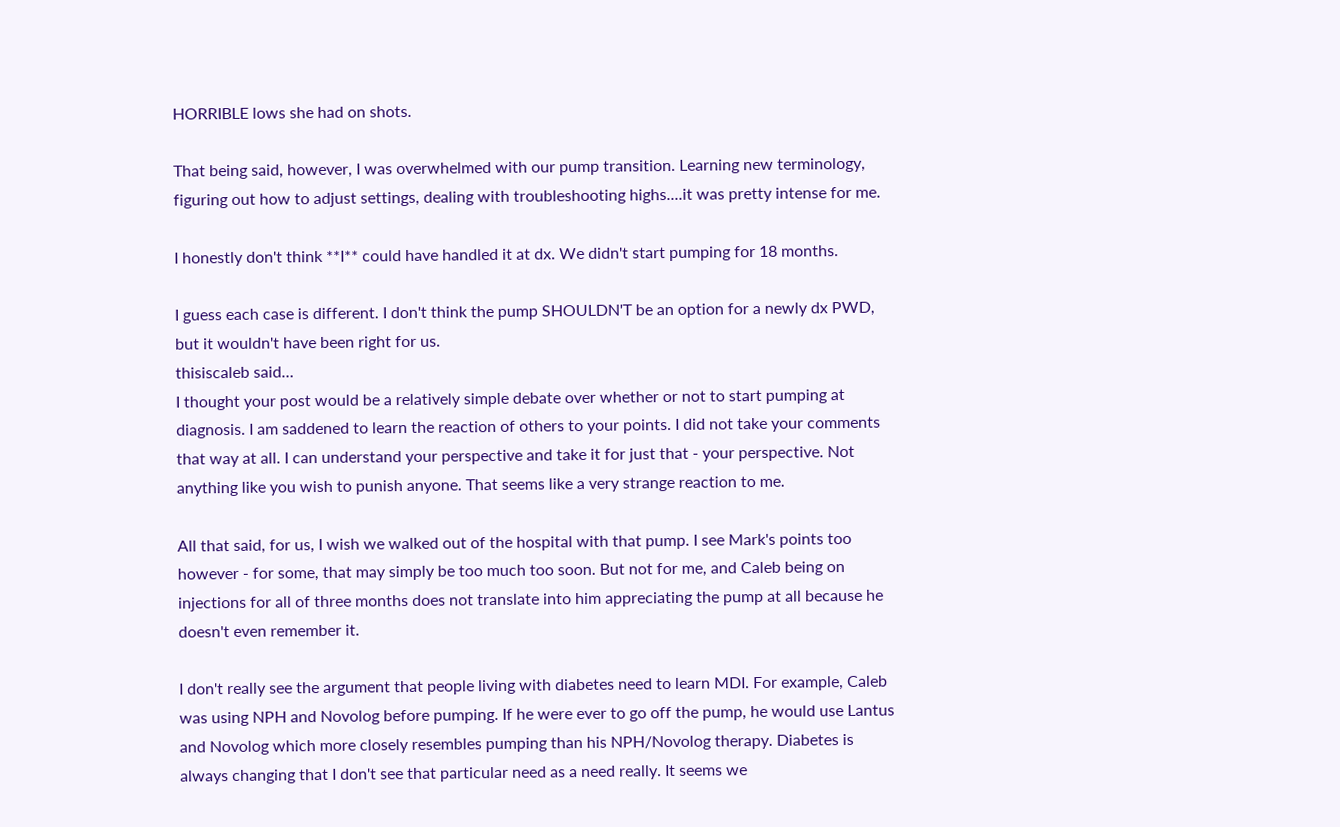HORRIBLE lows she had on shots.

That being said, however, I was overwhelmed with our pump transition. Learning new terminology, figuring out how to adjust settings, dealing with troubleshooting highs....it was pretty intense for me.

I honestly don't think **I** could have handled it at dx. We didn't start pumping for 18 months.

I guess each case is different. I don't think the pump SHOULDN'T be an option for a newly dx PWD, but it wouldn't have been right for us.
thisiscaleb said…
I thought your post would be a relatively simple debate over whether or not to start pumping at diagnosis. I am saddened to learn the reaction of others to your points. I did not take your comments that way at all. I can understand your perspective and take it for just that - your perspective. Not anything like you wish to punish anyone. That seems like a very strange reaction to me.

All that said, for us, I wish we walked out of the hospital with that pump. I see Mark's points too however - for some, that may simply be too much too soon. But not for me, and Caleb being on injections for all of three months does not translate into him appreciating the pump at all because he doesn't even remember it.

I don't really see the argument that people living with diabetes need to learn MDI. For example, Caleb was using NPH and Novolog before pumping. If he were ever to go off the pump, he would use Lantus and Novolog which more closely resembles pumping than his NPH/Novolog therapy. Diabetes is always changing that I don't see that particular need as a need really. It seems we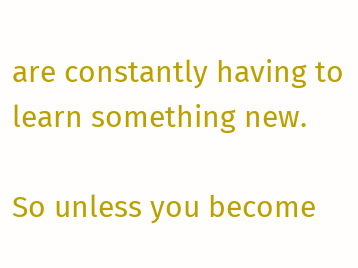are constantly having to learn something new.

So unless you become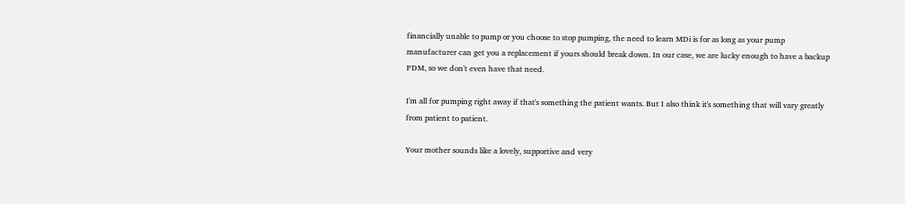financially unable to pump or you choose to stop pumping, the need to learn MDi is for as long as your pump manufacturer can get you a replacement if yours should break down. In our case, we are lucky enough to have a backup PDM, so we don't even have that need.

I'm all for pumping right away if that's something the patient wants. But I also think it's something that will vary greatly from patient to patient.

Your mother sounds like a lovely, supportive and very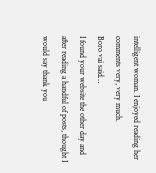intelligent woman. I enjoyed reading her comments very, very much.
Boro vai said…
I found your website the other day and after reading a handful of posts, thought I would say thank you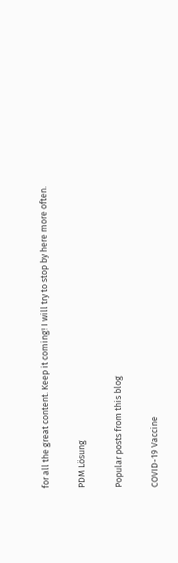for all the great content. Keep it coming! I will try to stop by here more often.

PDM Lösung

Popular posts from this blog

COVID-19 Vaccine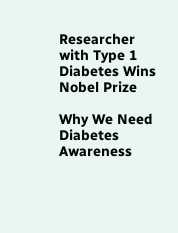Researcher with Type 1 Diabetes Wins Nobel Prize

Why We Need Diabetes Awareness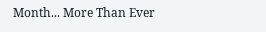Month... More Than Ever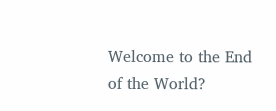Welcome to the End of the World?